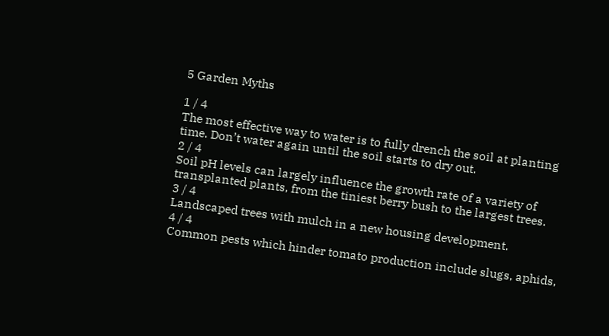5 Garden Myths

1 / 4
The most effective way to water is to fully drench the soil at planting time. Don’t water again until the soil starts to dry out.
2 / 4
Soil pH levels can largely influence the growth rate of a variety of transplanted plants, from the tiniest berry bush to the largest trees.
3 / 4
Landscaped trees with mulch in a new housing development.
4 / 4
Common pests which hinder tomato production include slugs, aphids,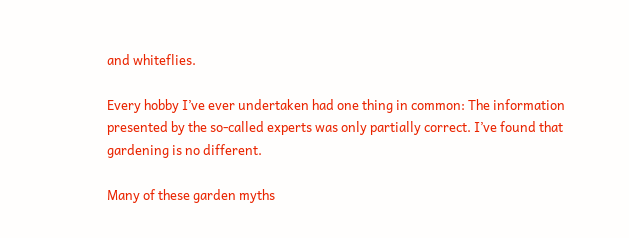and whiteflies.

Every hobby I’ve ever undertaken had one thing in common: The information presented by the so-called experts was only partially correct. I’ve found that gardening is no different.

Many of these garden myths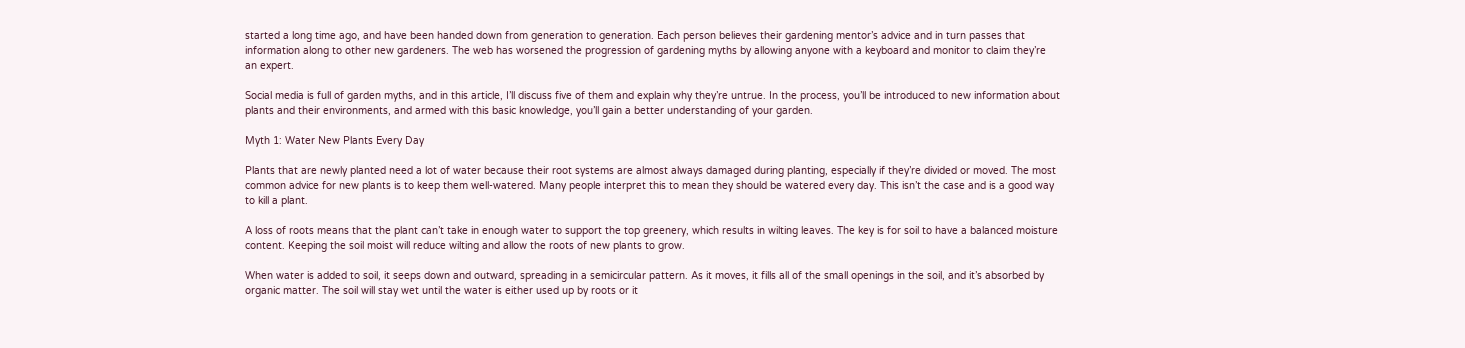started a long time ago, and have been handed down from generation to generation. Each person believes their gardening mentor’s advice and in turn passes that information along to other new gardeners. The web has worsened the progression of gardening myths by allowing anyone with a keyboard and monitor to claim they’re an expert.

Social media is full of garden myths, and in this article, I’ll discuss five of them and explain why they’re untrue. In the process, you’ll be introduced to new information about plants and their environments, and armed with this basic knowledge, you’ll gain a better understanding of your garden.

Myth 1: Water New Plants Every Day

Plants that are newly planted need a lot of water because their root systems are almost always damaged during planting, especially if they’re divided or moved. The most common advice for new plants is to keep them well-watered. Many people interpret this to mean they should be watered every day. This isn’t the case and is a good way to kill a plant.

A loss of roots means that the plant can’t take in enough water to support the top greenery, which results in wilting leaves. The key is for soil to have a balanced moisture content. Keeping the soil moist will reduce wilting and allow the roots of new plants to grow.

When water is added to soil, it seeps down and outward, spreading in a semicircular pattern. As it moves, it fills all of the small openings in the soil, and it’s absorbed by organic matter. The soil will stay wet until the water is either used up by roots or it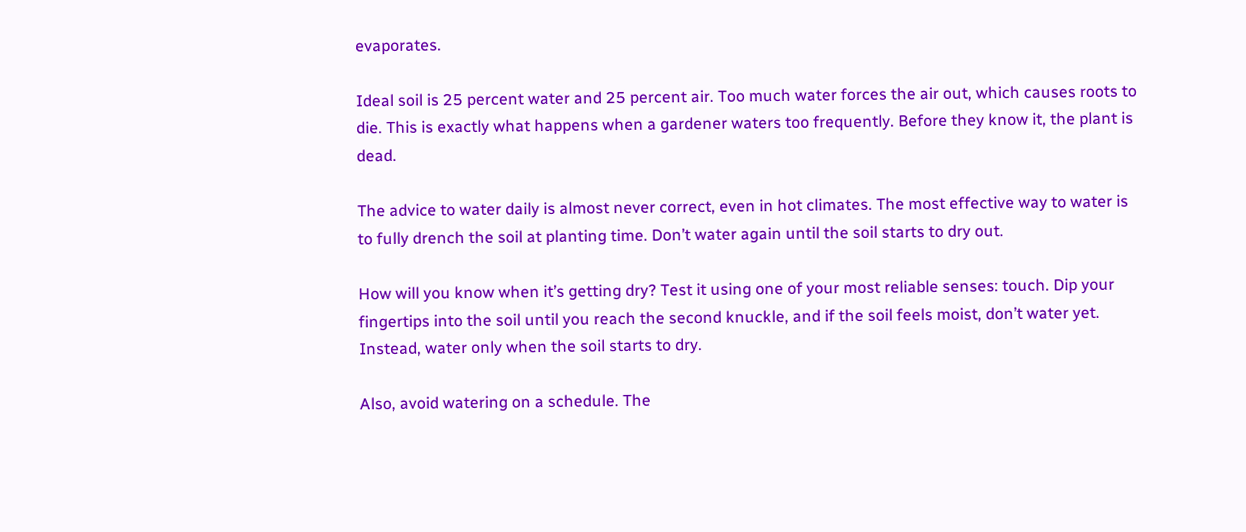evaporates.

Ideal soil is 25 percent water and 25 percent air. Too much water forces the air out, which causes roots to die. This is exactly what happens when a gardener waters too frequently. Before they know it, the plant is dead.

The advice to water daily is almost never correct, even in hot climates. The most effective way to water is to fully drench the soil at planting time. Don’t water again until the soil starts to dry out.

How will you know when it’s getting dry? Test it using one of your most reliable senses: touch. Dip your fingertips into the soil until you reach the second knuckle, and if the soil feels moist, don’t water yet. Instead, water only when the soil starts to dry.

Also, avoid watering on a schedule. The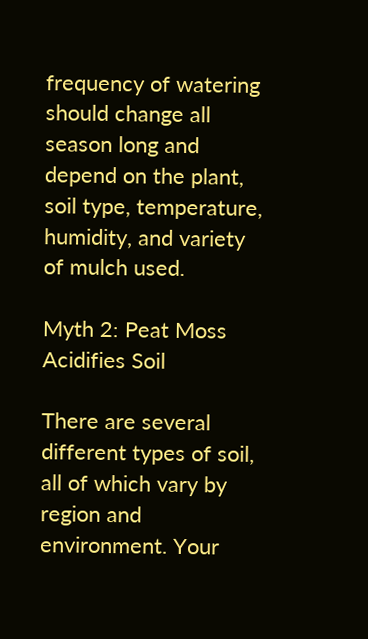frequency of watering should change all season long and depend on the plant, soil type, temperature, humidity, and variety of mulch used.

Myth 2: Peat Moss Acidifies Soil

There are several different types of soil, all of which vary by region and environment. Your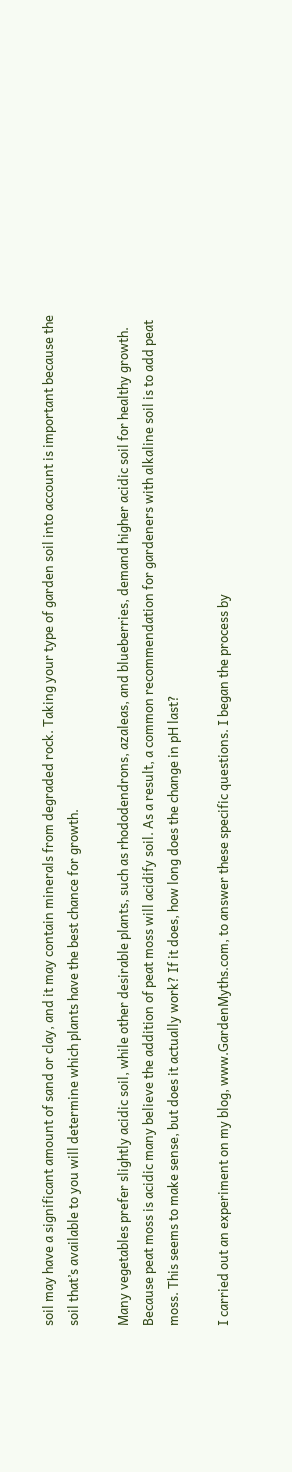soil may have a significant amount of sand or clay, and it may contain minerals from degraded rock. Taking your type of garden soil into account is important because the soil that’s available to you will determine which plants have the best chance for growth.

Many vegetables prefer slightly acidic soil, while other desirable plants, such as rhododendrons, azaleas, and blueberries, demand higher acidic soil for healthy growth. Because peat moss is acidic many believe the addition of peat moss will acidify soil. As a result, a common recommendation for gardeners with alkaline soil is to add peat moss. This seems to make sense, but does it actually work? If it does, how long does the change in pH last?

I carried out an experiment on my blog, www.GardenMyths.com, to answer these specific questions. I began the process by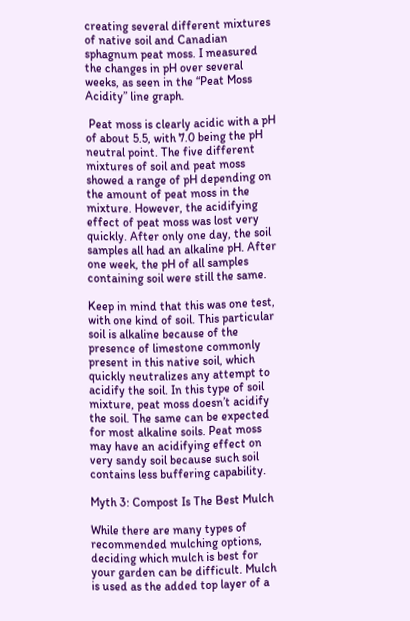creating several different mixtures of native soil and Canadian sphagnum peat moss. I measured the changes in pH over several weeks, as seen in the “Peat Moss Acidity” line graph.

 Peat moss is clearly acidic with a pH of about 5.5, with 7.0 being the pH neutral point. The five different mixtures of soil and peat moss showed a range of pH depending on the amount of peat moss in the mixture. However, the acidifying effect of peat moss was lost very quickly. After only one day, the soil samples all had an alkaline pH. After one week, the pH of all samples containing soil were still the same.

Keep in mind that this was one test, with one kind of soil. This particular soil is alkaline because of the presence of limestone commonly present in this native soil, which quickly neutralizes any attempt to acidify the soil. In this type of soil mixture, peat moss doesn’t acidify the soil. The same can be expected for most alkaline soils. Peat moss may have an acidifying effect on very sandy soil because such soil contains less buffering capability.

Myth 3: Compost Is The Best Mulch

While there are many types of recommended mulching options, deciding which mulch is best for your garden can be difficult. Mulch is used as the added top layer of a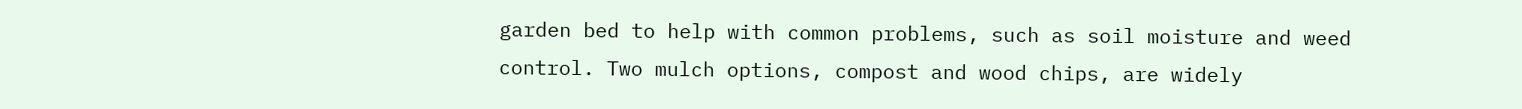garden bed to help with common problems, such as soil moisture and weed control. Two mulch options, compost and wood chips, are widely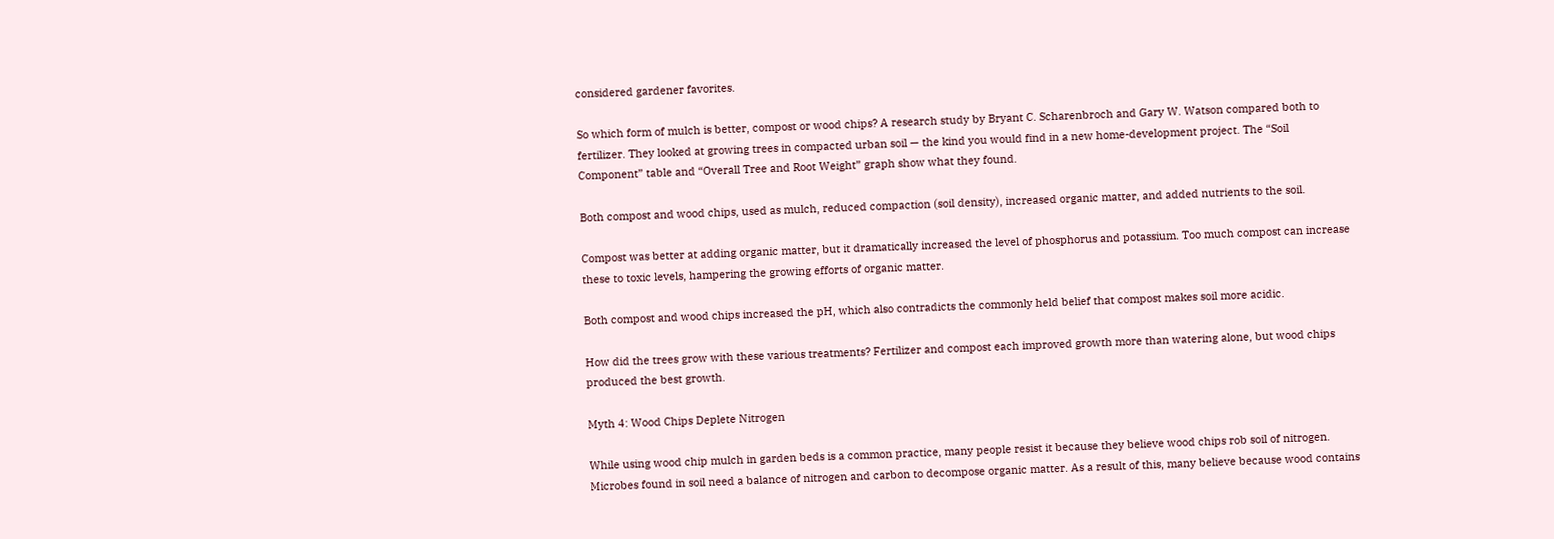considered gardener favorites.

So which form of mulch is better, compost or wood chips? A research study by Bryant C. Scharenbroch and Gary W. Watson compared both to fertilizer. They looked at growing trees in compacted urban soil — the kind you would find in a new home-development project. The “Soil Component” table and “Overall Tree and Root Weight” graph show what they found.

Both compost and wood chips, used as mulch, reduced compaction (soil density), increased organic matter, and added nutrients to the soil.

Compost was better at adding organic matter, but it dramatically increased the level of phosphorus and potassium. Too much compost can increase these to toxic levels, hampering the growing efforts of organic matter.

Both compost and wood chips increased the pH, which also contradicts the commonly held belief that compost makes soil more acidic.

How did the trees grow with these various treatments? Fertilizer and compost each improved growth more than watering alone, but wood chips produced the best growth.

Myth 4: Wood Chips Deplete Nitrogen

While using wood chip mulch in garden beds is a common practice, many people resist it because they believe wood chips rob soil of nitrogen. Microbes found in soil need a balance of nitrogen and carbon to decompose organic matter. As a result of this, many believe because wood contains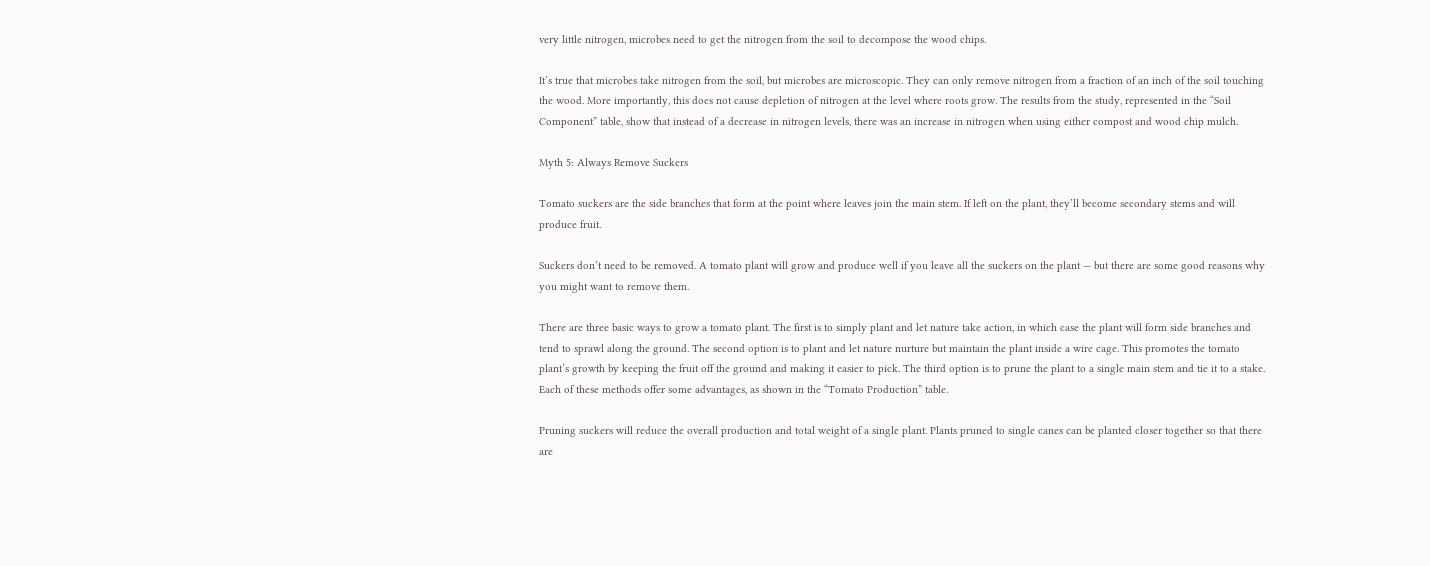very little nitrogen, microbes need to get the nitrogen from the soil to decompose the wood chips.

It’s true that microbes take nitrogen from the soil, but microbes are microscopic. They can only remove nitrogen from a fraction of an inch of the soil touching the wood. More importantly, this does not cause depletion of nitrogen at the level where roots grow. The results from the study, represented in the “Soil Component” table, show that instead of a decrease in nitrogen levels, there was an increase in nitrogen when using either compost and wood chip mulch.

Myth 5: Always Remove Suckers

Tomato suckers are the side branches that form at the point where leaves join the main stem. If left on the plant, they’ll become secondary stems and will produce fruit.

Suckers don’t need to be removed. A tomato plant will grow and produce well if you leave all the suckers on the plant — but there are some good reasons why you might want to remove them.

There are three basic ways to grow a tomato plant. The first is to simply plant and let nature take action, in which case the plant will form side branches and tend to sprawl along the ground. The second option is to plant and let nature nurture but maintain the plant inside a wire cage. This promotes the tomato plant’s growth by keeping the fruit off the ground and making it easier to pick. The third option is to prune the plant to a single main stem and tie it to a stake. Each of these methods offer some advantages, as shown in the “Tomato Production” table.

Pruning suckers will reduce the overall production and total weight of a single plant. Plants pruned to single canes can be planted closer together so that there are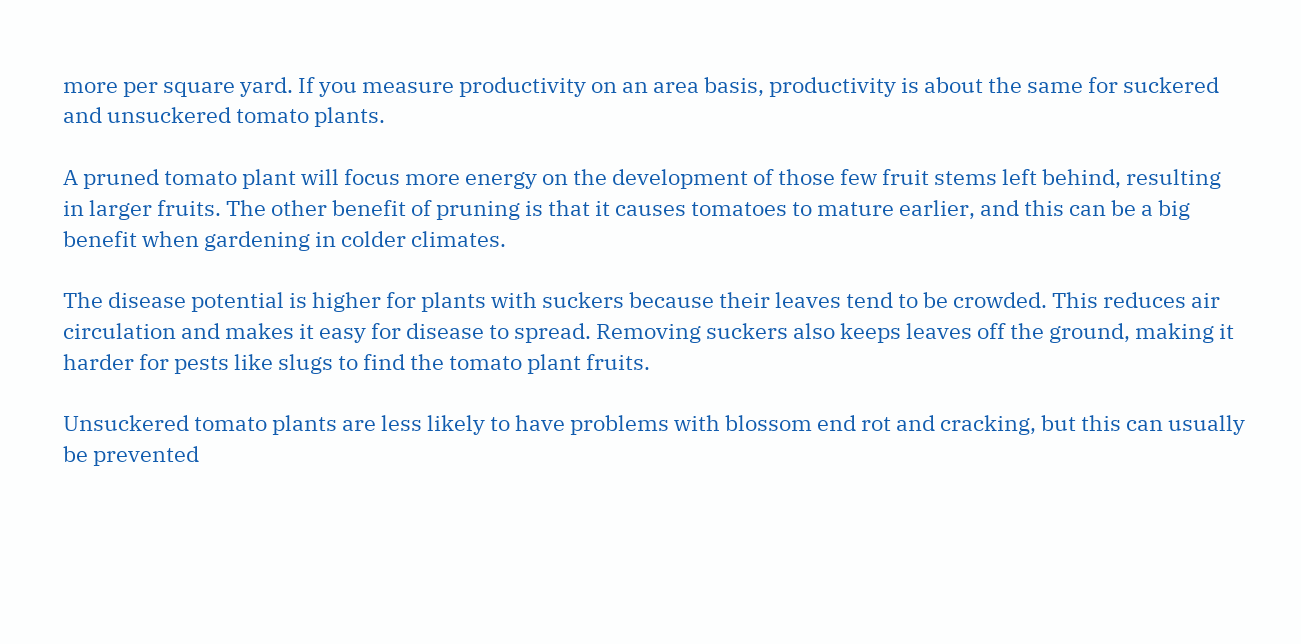more per square yard. If you measure productivity on an area basis, productivity is about the same for suckered and unsuckered tomato plants.

A pruned tomato plant will focus more energy on the development of those few fruit stems left behind, resulting in larger fruits. The other benefit of pruning is that it causes tomatoes to mature earlier, and this can be a big benefit when gardening in colder climates.

The disease potential is higher for plants with suckers because their leaves tend to be crowded. This reduces air circulation and makes it easy for disease to spread. Removing suckers also keeps leaves off the ground, making it harder for pests like slugs to find the tomato plant fruits.

Unsuckered tomato plants are less likely to have problems with blossom end rot and cracking, but this can usually be prevented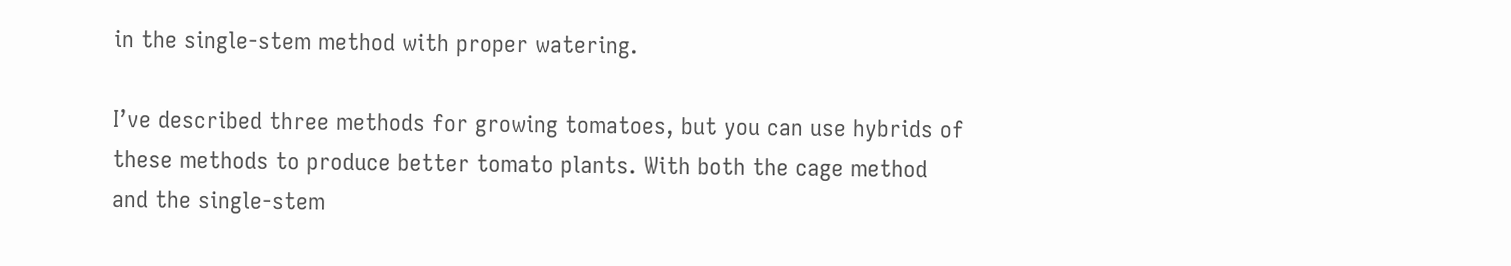in the single-stem method with proper watering.

I’ve described three methods for growing tomatoes, but you can use hybrids of these methods to produce better tomato plants. With both the cage method and the single-stem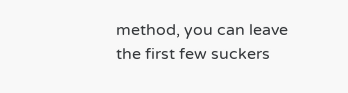method, you can leave the first few suckers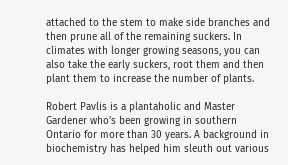attached to the stem to make side branches and then prune all of the remaining suckers. In climates with longer growing seasons, you can also take the early suckers, root them and then plant them to increase the number of plants.

Robert Pavlis is a plantaholic and Master Gardener who’s been growing in southern Ontario for more than 30 years. A background in biochemistry has helped him sleuth out various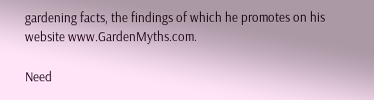gardening facts, the findings of which he promotes on his website www.GardenMyths.com.

Need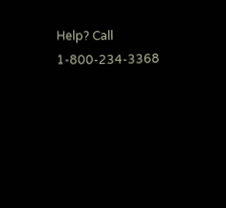Help? Call 1-800-234-3368